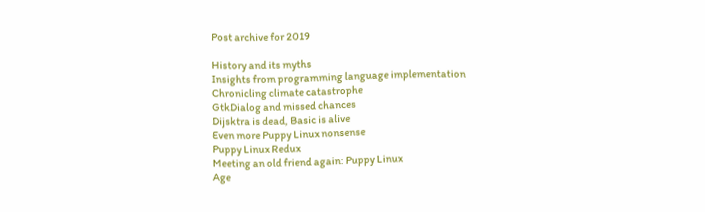Post archive for 2019

History and its myths
Insights from programming language implementation
Chronicling climate catastrophe
GtkDialog and missed chances
Dijsktra is dead, Basic is alive
Even more Puppy Linux nonsense
Puppy Linux Redux
Meeting an old friend again: Puppy Linux
Age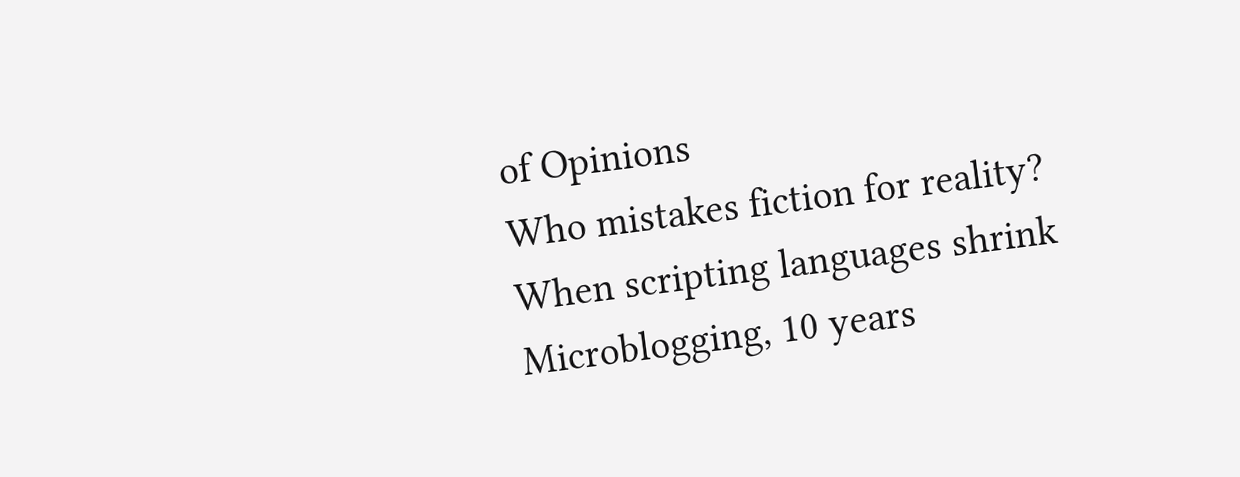of Opinions
Who mistakes fiction for reality?
When scripting languages shrink
Microblogging, 10 years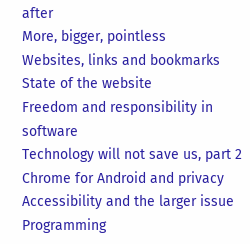after
More, bigger, pointless
Websites, links and bookmarks
State of the website
Freedom and responsibility in software
Technology will not save us, part 2
Chrome for Android and privacy
Accessibility and the larger issue
Programming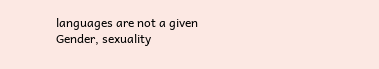languages are not a given
Gender, sexuality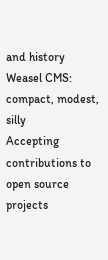and history
Weasel CMS: compact, modest, silly
Accepting contributions to open source projects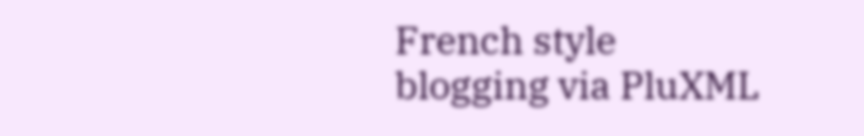French style blogging via PluXML